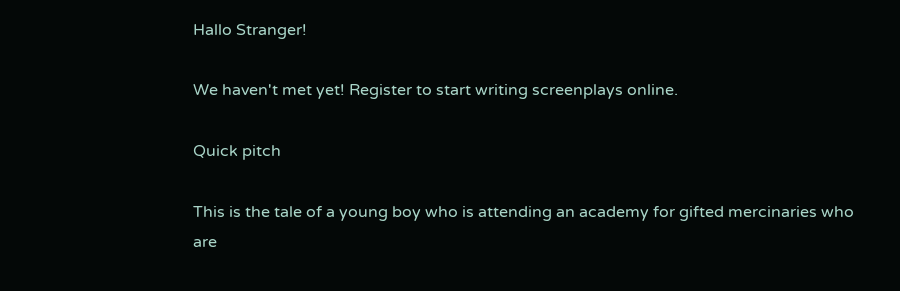Hallo Stranger!

We haven't met yet! Register to start writing screenplays online.

Quick pitch

This is the tale of a young boy who is attending an academy for gifted mercinaries who are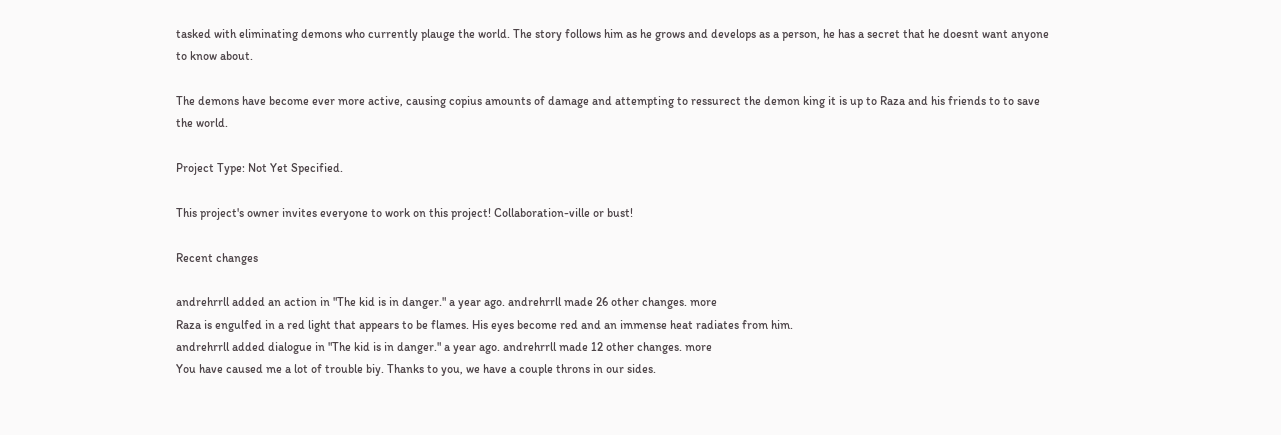tasked with eliminating demons who currently plauge the world. The story follows him as he grows and develops as a person, he has a secret that he doesnt want anyone to know about.

The demons have become ever more active, causing copius amounts of damage and attempting to ressurect the demon king it is up to Raza and his friends to to save the world.

Project Type: Not Yet Specified.

This project's owner invites everyone to work on this project! Collaboration-ville or bust!

Recent changes

andrehrrll added an action in "The kid is in danger." a year ago. andrehrrll made 26 other changes. more
Raza is engulfed in a red light that appears to be flames. His eyes become red and an immense heat radiates from him.
andrehrrll added dialogue in "The kid is in danger." a year ago. andrehrrll made 12 other changes. more
You have caused me a lot of trouble biy. Thanks to you, we have a couple throns in our sides.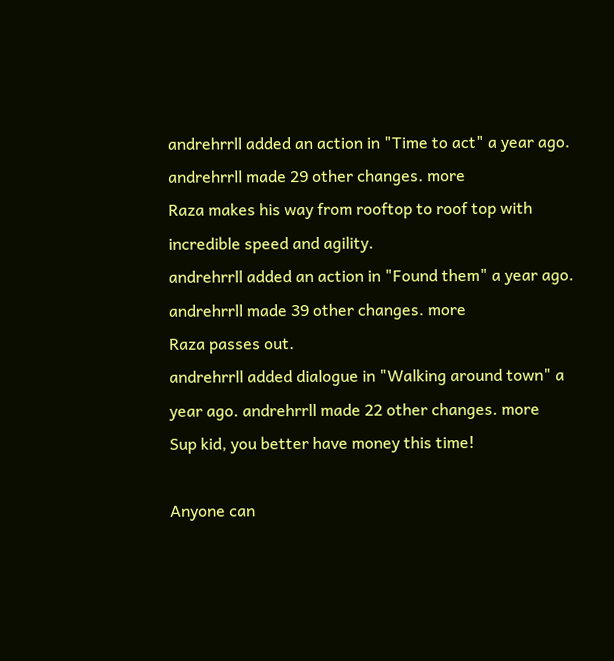andrehrrll added an action in "Time to act" a year ago. andrehrrll made 29 other changes. more
Raza makes his way from rooftop to roof top with incredible speed and agility.
andrehrrll added an action in "Found them" a year ago. andrehrrll made 39 other changes. more
Raza passes out.
andrehrrll added dialogue in "Walking around town" a year ago. andrehrrll made 22 other changes. more
Sup kid, you better have money this time!

Anyone can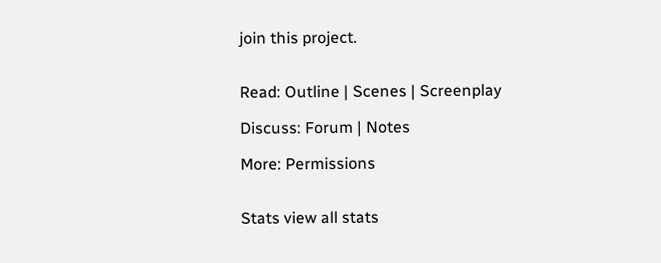join this project.


Read: Outline | Scenes | Screenplay

Discuss: Forum | Notes

More: Permissions


Stats view all stats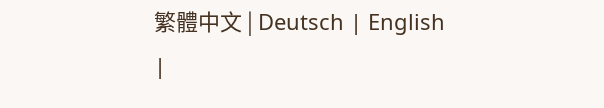繁體中文 | Deutsch | English |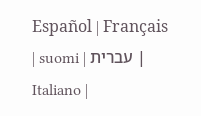Español | Français | suomi | עברית | Italiano |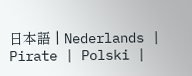日本語 | Nederlands | Pirate | Polski |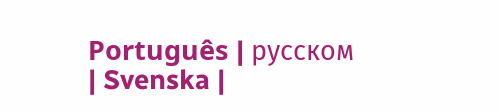Português | русском | Svenska |